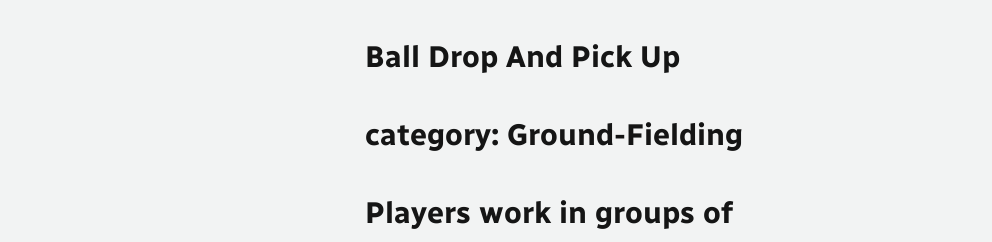Ball Drop And Pick Up

category: Ground-Fielding

Players work in groups of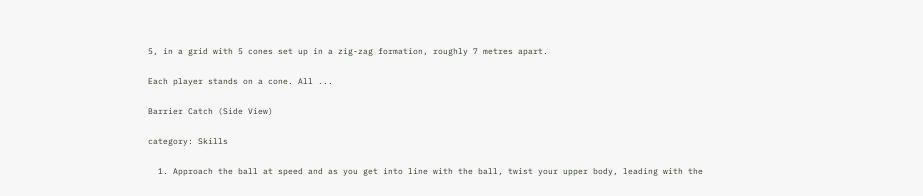5, in a grid with 5 cones set up in a zig-zag formation, roughly 7 metres apart.

Each player stands on a cone. All ...

Barrier Catch (Side View)

category: Skills

  1. Approach the ball at speed and as you get into line with the ball, twist your upper body, leading with the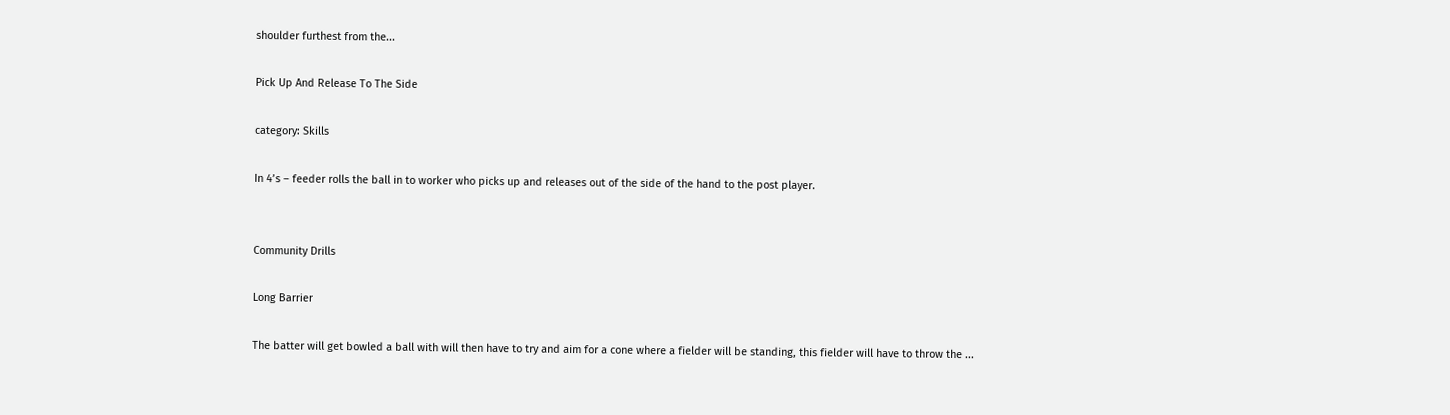shoulder furthest from the...

Pick Up And Release To The Side

category: Skills

In 4’s – feeder rolls the ball in to worker who picks up and releases out of the side of the hand to the post player.


Community Drills

Long Barrier

The batter will get bowled a ball with will then have to try and aim for a cone where a fielder will be standing, this fielder will have to throw the ...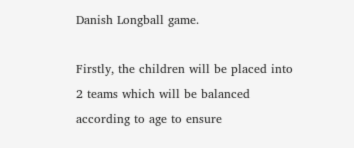Danish Longball game.

Firstly, the children will be placed into 2 teams which will be balanced according to age to ensure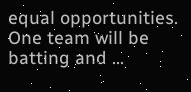equal opportunities. One team will be batting and ...